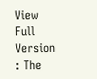View Full Version : The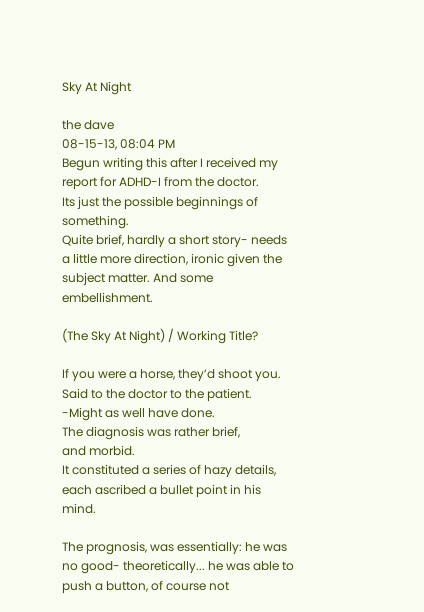Sky At Night

the dave
08-15-13, 08:04 PM
Begun writing this after I received my report for ADHD-I from the doctor.
Its just the possible beginnings of something.
Quite brief, hardly a short story- needs a little more direction, ironic given the subject matter. And some embellishment.

(The Sky At Night) / Working Title?

If you were a horse, they’d shoot you.
Said to the doctor to the patient.
-Might as well have done.
The diagnosis was rather brief,
and morbid.
It constituted a series of hazy details, each ascribed a bullet point in his mind.

The prognosis, was essentially: he was no good- theoretically... he was able to push a button, of course not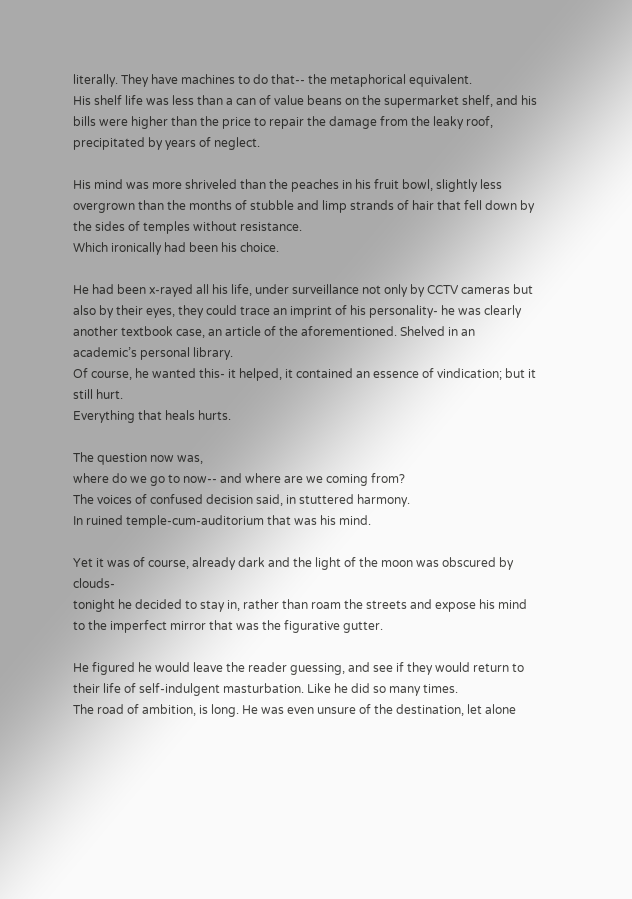literally. They have machines to do that-- the metaphorical equivalent.
His shelf life was less than a can of value beans on the supermarket shelf, and his bills were higher than the price to repair the damage from the leaky roof, precipitated by years of neglect.

His mind was more shriveled than the peaches in his fruit bowl, slightly less overgrown than the months of stubble and limp strands of hair that fell down by the sides of temples without resistance.
Which ironically had been his choice.

He had been x-rayed all his life, under surveillance not only by CCTV cameras but also by their eyes, they could trace an imprint of his personality- he was clearly another textbook case, an article of the aforementioned. Shelved in an academic’s personal library.
Of course, he wanted this- it helped, it contained an essence of vindication; but it still hurt.
Everything that heals hurts.

The question now was,
where do we go to now-- and where are we coming from?
The voices of confused decision said, in stuttered harmony.
In ruined temple-cum-auditorium that was his mind.

Yet it was of course, already dark and the light of the moon was obscured by clouds-
tonight he decided to stay in, rather than roam the streets and expose his mind to the imperfect mirror that was the figurative gutter.

He figured he would leave the reader guessing, and see if they would return to their life of self-indulgent masturbation. Like he did so many times.
The road of ambition, is long. He was even unsure of the destination, let alone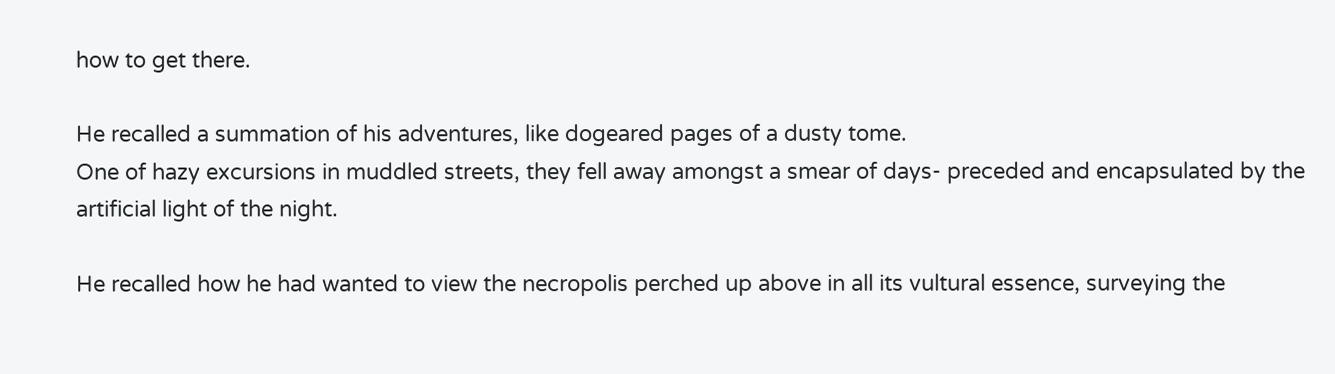how to get there.

He recalled a summation of his adventures, like dogeared pages of a dusty tome.
One of hazy excursions in muddled streets, they fell away amongst a smear of days- preceded and encapsulated by the artificial light of the night.

He recalled how he had wanted to view the necropolis perched up above in all its vultural essence, surveying the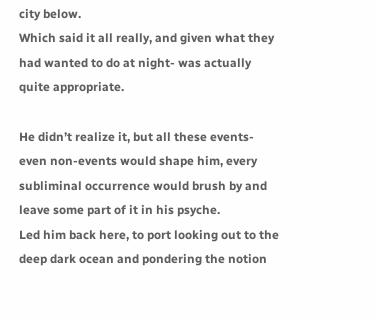city below.
Which said it all really, and given what they had wanted to do at night- was actually quite appropriate.

He didn’t realize it, but all these events- even non-events would shape him, every subliminal occurrence would brush by and leave some part of it in his psyche.
Led him back here, to port looking out to the deep dark ocean and pondering the notion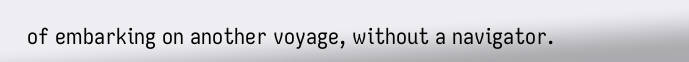of embarking on another voyage, without a navigator.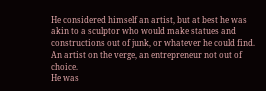He considered himself an artist, but at best he was akin to a sculptor who would make statues and constructions out of junk, or whatever he could find.
An artist on the verge, an entrepreneur not out of choice.
He was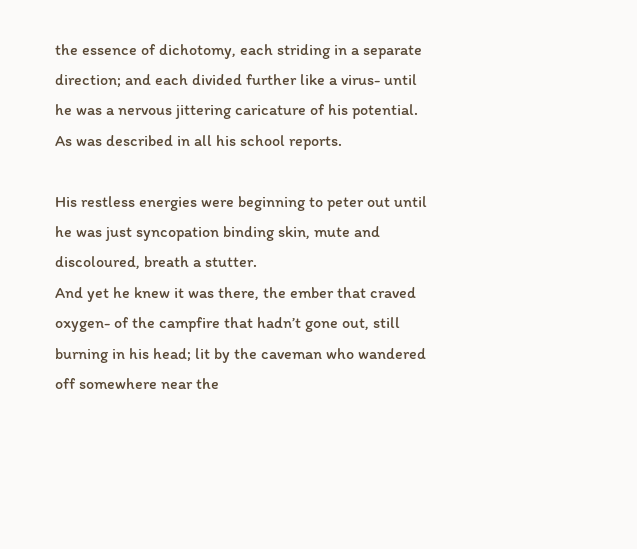the essence of dichotomy, each striding in a separate direction; and each divided further like a virus- until he was a nervous jittering caricature of his potential. As was described in all his school reports.

His restless energies were beginning to peter out until he was just syncopation binding skin, mute and discoloured, breath a stutter.
And yet he knew it was there, the ember that craved oxygen- of the campfire that hadn’t gone out, still burning in his head; lit by the caveman who wandered off somewhere near the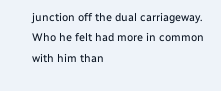junction off the dual carriageway.
Who he felt had more in common with him than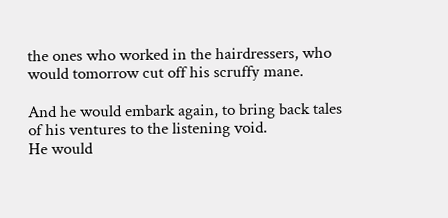the ones who worked in the hairdressers, who would tomorrow cut off his scruffy mane.

And he would embark again, to bring back tales of his ventures to the listening void.
He would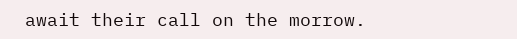await their call on the morrow.